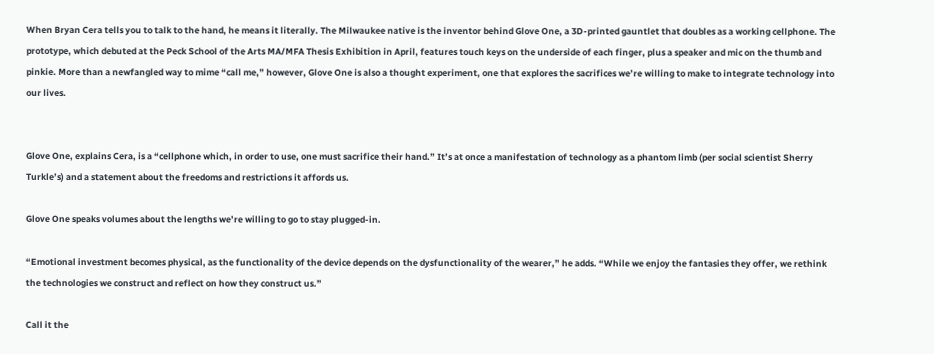When Bryan Cera tells you to talk to the hand, he means it literally. The Milwaukee native is the inventor behind Glove One, a 3D-printed gauntlet that doubles as a working cellphone. The prototype, which debuted at the Peck School of the Arts MA/MFA Thesis Exhibition in April, features touch keys on the underside of each finger, plus a speaker and mic on the thumb and pinkie. More than a newfangled way to mime “call me,” however, Glove One is also a thought experiment, one that explores the sacrifices we’re willing to make to integrate technology into our lives.


Glove One, explains Cera, is a “cellphone which, in order to use, one must sacrifice their hand.” It’s at once a manifestation of technology as a phantom limb (per social scientist Sherry Turkle’s) and a statement about the freedoms and restrictions it affords us.

Glove One speaks volumes about the lengths we’re willing to go to stay plugged-in.

“Emotional investment becomes physical, as the functionality of the device depends on the dysfunctionality of the wearer,” he adds. “While we enjoy the fantasies they offer, we rethink the technologies we construct and reflect on how they construct us.”

Call it the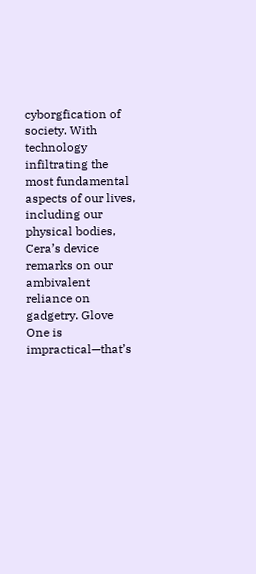cyborgfication of society. With technology infiltrating the most fundamental aspects of our lives, including our physical bodies, Cera’s device remarks on our ambivalent reliance on gadgetry. Glove One is impractical—that’s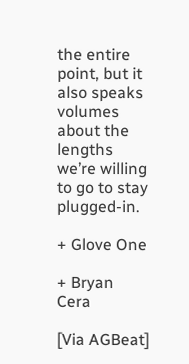the entire point, but it also speaks volumes about the lengths we’re willing to go to stay plugged-in.

+ Glove One

+ Bryan Cera

[Via AGBeat]